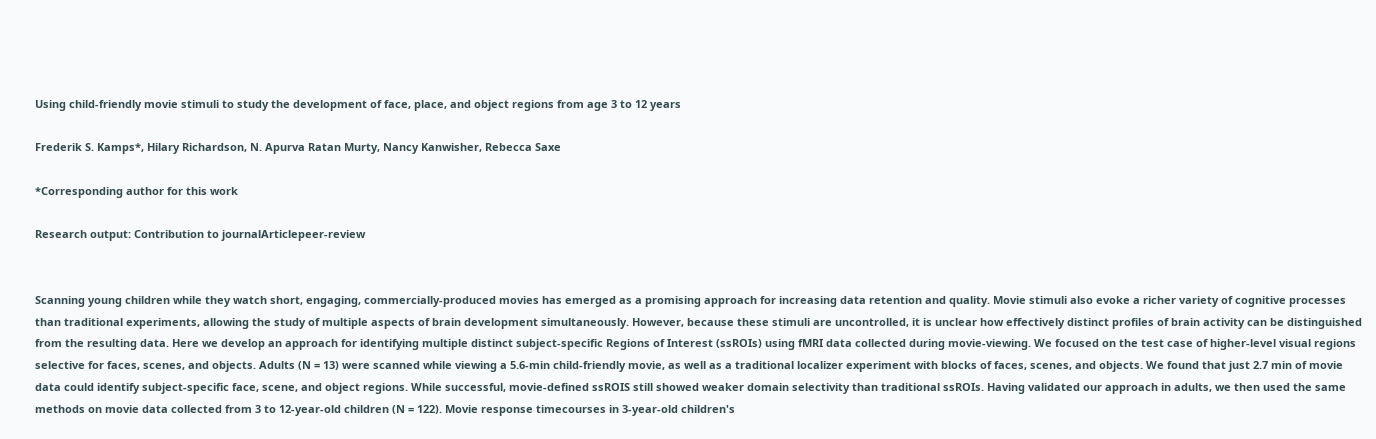Using child-friendly movie stimuli to study the development of face, place, and object regions from age 3 to 12 years

Frederik S. Kamps*, Hilary Richardson, N. Apurva Ratan Murty, Nancy Kanwisher, Rebecca Saxe

*Corresponding author for this work

Research output: Contribution to journalArticlepeer-review


Scanning young children while they watch short, engaging, commercially-produced movies has emerged as a promising approach for increasing data retention and quality. Movie stimuli also evoke a richer variety of cognitive processes than traditional experiments, allowing the study of multiple aspects of brain development simultaneously. However, because these stimuli are uncontrolled, it is unclear how effectively distinct profiles of brain activity can be distinguished from the resulting data. Here we develop an approach for identifying multiple distinct subject-specific Regions of Interest (ssROIs) using fMRI data collected during movie-viewing. We focused on the test case of higher-level visual regions selective for faces, scenes, and objects. Adults (N = 13) were scanned while viewing a 5.6-min child-friendly movie, as well as a traditional localizer experiment with blocks of faces, scenes, and objects. We found that just 2.7 min of movie data could identify subject-specific face, scene, and object regions. While successful, movie-defined ssROIS still showed weaker domain selectivity than traditional ssROIs. Having validated our approach in adults, we then used the same methods on movie data collected from 3 to 12-year-old children (N = 122). Movie response timecourses in 3-year-old children's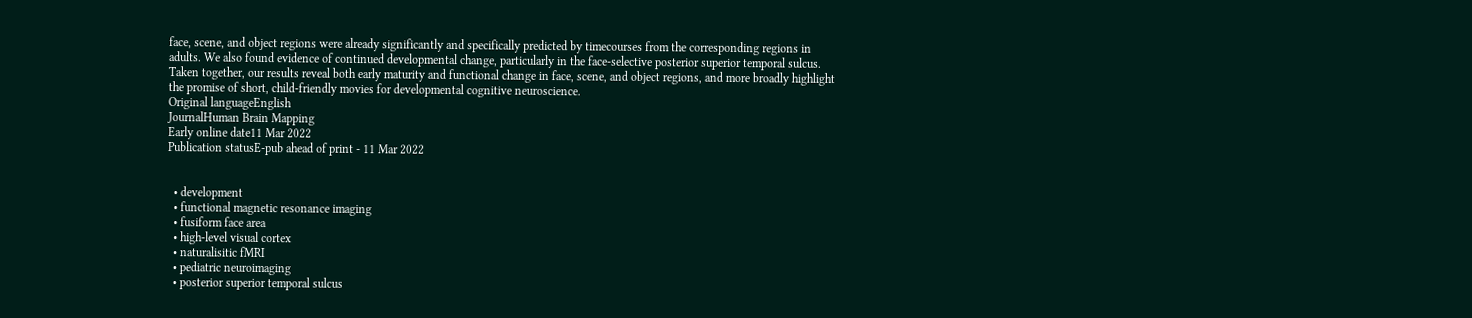face, scene, and object regions were already significantly and specifically predicted by timecourses from the corresponding regions in adults. We also found evidence of continued developmental change, particularly in the face-selective posterior superior temporal sulcus. Taken together, our results reveal both early maturity and functional change in face, scene, and object regions, and more broadly highlight the promise of short, child-friendly movies for developmental cognitive neuroscience.
Original languageEnglish
JournalHuman Brain Mapping
Early online date11 Mar 2022
Publication statusE-pub ahead of print - 11 Mar 2022


  • development
  • functional magnetic resonance imaging
  • fusiform face area
  • high-level visual cortex
  • naturalisitic fMRI
  • pediatric neuroimaging
  • posterior superior temporal sulcus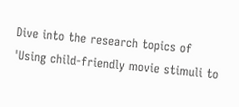Dive into the research topics of 'Using child-friendly movie stimuli to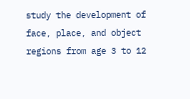study the development of face, place, and object regions from age 3 to 12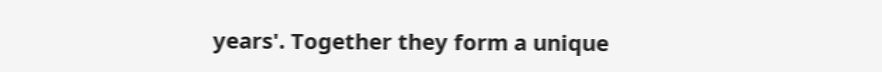years'. Together they form a unique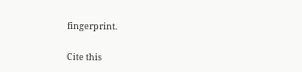fingerprint.

Cite this